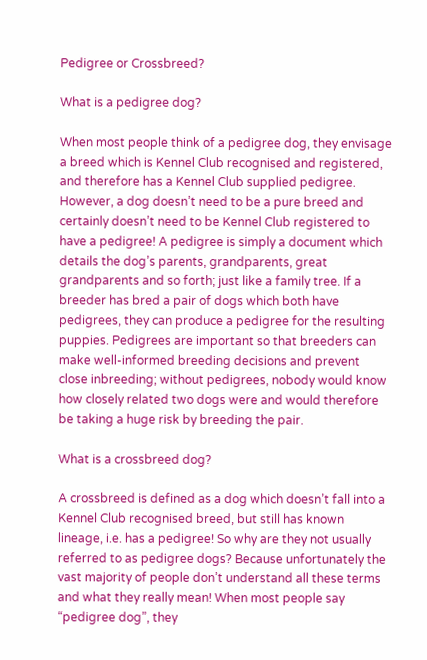Pedigree or Crossbreed?

What is a pedigree dog?

When most people think of a pedigree dog, they envisage a breed which is Kennel Club recognised and registered, and therefore has a Kennel Club supplied pedigree. However, a dog doesn’t need to be a pure breed and certainly doesn’t need to be Kennel Club registered to have a pedigree! A pedigree is simply a document which details the dog’s parents, grandparents, great grandparents and so forth; just like a family tree. If a breeder has bred a pair of dogs which both have pedigrees, they can produce a pedigree for the resulting puppies. Pedigrees are important so that breeders can make well-informed breeding decisions and prevent close inbreeding; without pedigrees, nobody would know how closely related two dogs were and would therefore be taking a huge risk by breeding the pair.

What is a crossbreed dog?

A crossbreed is defined as a dog which doesn’t fall into a Kennel Club recognised breed, but still has known lineage, i.e. has a pedigree! So why are they not usually referred to as pedigree dogs? Because unfortunately the vast majority of people don’t understand all these terms and what they really mean! When most people say “pedigree dog”, they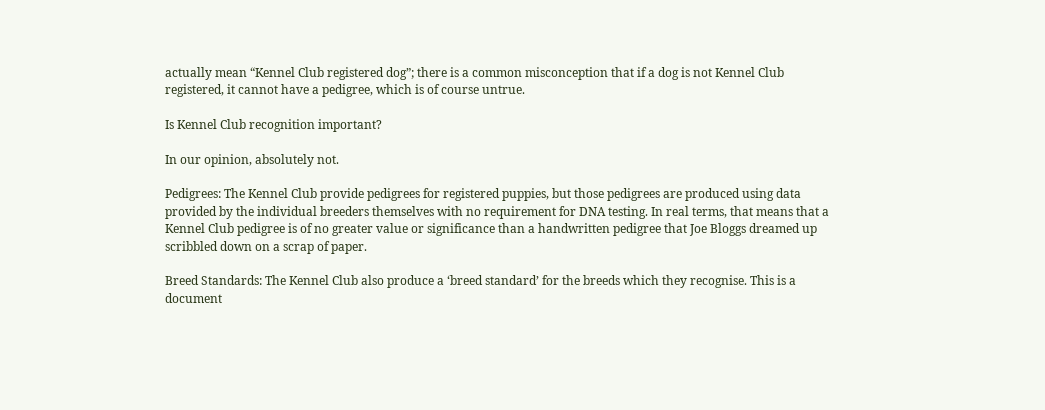actually mean “Kennel Club registered dog”; there is a common misconception that if a dog is not Kennel Club registered, it cannot have a pedigree, which is of course untrue.

Is Kennel Club recognition important?

In our opinion, absolutely not.

Pedigrees: The Kennel Club provide pedigrees for registered puppies, but those pedigrees are produced using data provided by the individual breeders themselves with no requirement for DNA testing. In real terms, that means that a Kennel Club pedigree is of no greater value or significance than a handwritten pedigree that Joe Bloggs dreamed up scribbled down on a scrap of paper.

Breed Standards: The Kennel Club also produce a ‘breed standard’ for the breeds which they recognise. This is a document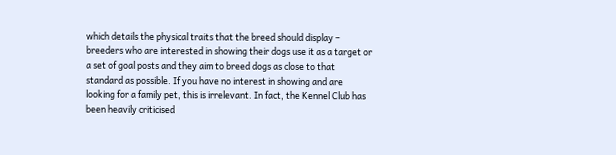which details the physical traits that the breed should display – breeders who are interested in showing their dogs use it as a target or a set of goal posts and they aim to breed dogs as close to that standard as possible. If you have no interest in showing and are looking for a family pet, this is irrelevant. In fact, the Kennel Club has been heavily criticised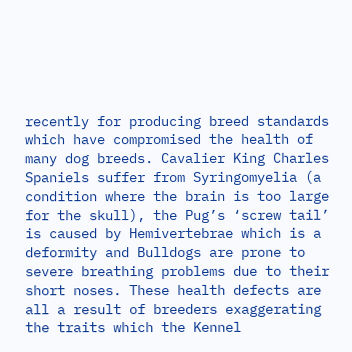recently for producing breed standards which have compromised the health of many dog breeds. Cavalier King Charles Spaniels suffer from Syringomyelia (a condition where the brain is too large for the skull), the Pug’s ‘screw tail’ is caused by Hemivertebrae which is a deformity and Bulldogs are prone to severe breathing problems due to their short noses. These health defects are all a result of breeders exaggerating the traits which the Kennel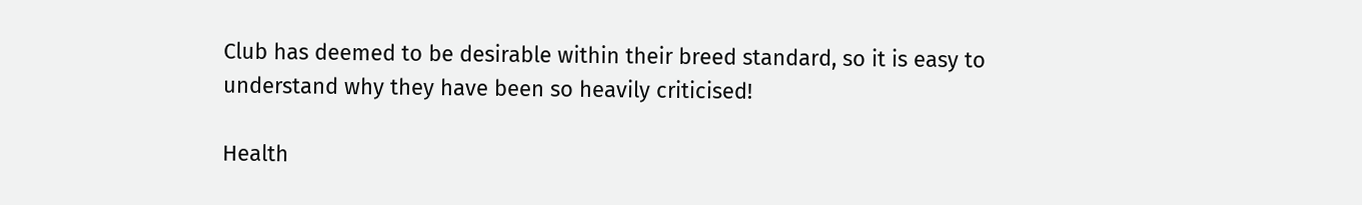Club has deemed to be desirable within their breed standard, so it is easy to understand why they have been so heavily criticised!

Health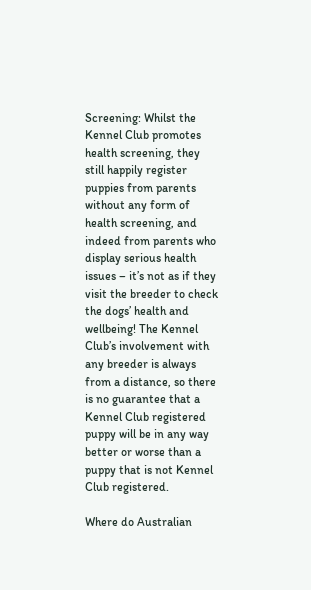Screening: Whilst the Kennel Club promotes health screening, they still happily register puppies from parents without any form of health screening, and indeed from parents who display serious health issues – it’s not as if they visit the breeder to check the dogs’ health and wellbeing! The Kennel Club’s involvement with any breeder is always from a distance, so there is no guarantee that a Kennel Club registered puppy will be in any way better or worse than a puppy that is not Kennel Club registered.

Where do Australian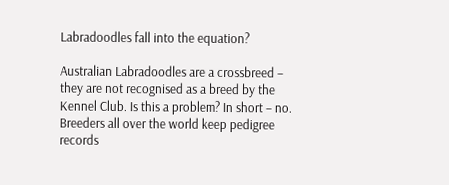Labradoodles fall into the equation?

Australian Labradoodles are a crossbreed – they are not recognised as a breed by the Kennel Club. Is this a problem? In short – no. Breeders all over the world keep pedigree records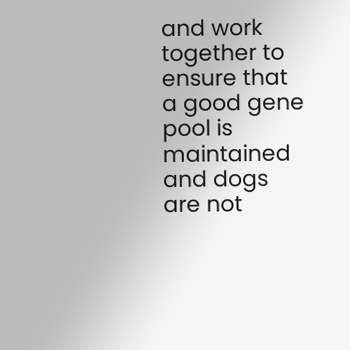and work together to ensure that a good gene pool is maintained and dogs are not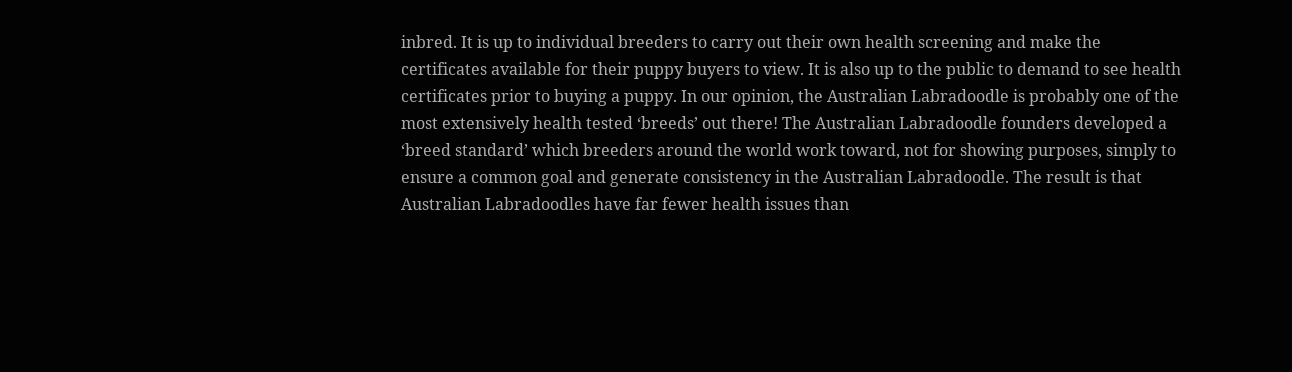inbred. It is up to individual breeders to carry out their own health screening and make the certificates available for their puppy buyers to view. It is also up to the public to demand to see health certificates prior to buying a puppy. In our opinion, the Australian Labradoodle is probably one of the most extensively health tested ‘breeds’ out there! The Australian Labradoodle founders developed a ‘breed standard’ which breeders around the world work toward, not for showing purposes, simply to ensure a common goal and generate consistency in the Australian Labradoodle. The result is that Australian Labradoodles have far fewer health issues than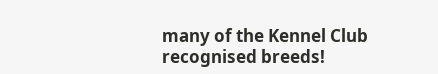many of the Kennel Club recognised breeds!